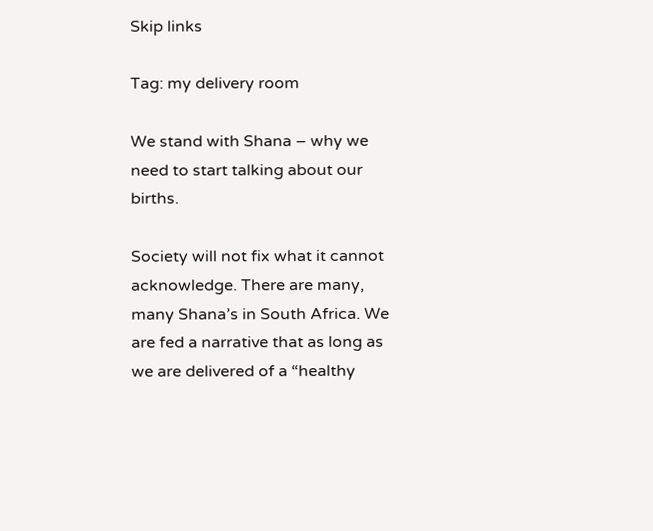Skip links

Tag: my delivery room

We stand with Shana – why we need to start talking about our births.

Society will not fix what it cannot acknowledge. There are many, many Shana’s in South Africa. We are fed a narrative that as long as we are delivered of a “healthy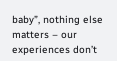baby”, nothing else matters – our experiences don’t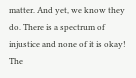matter. And yet, we know they do. There is a spectrum of injustice and none of it is okay! The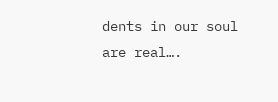dents in our soul are real….